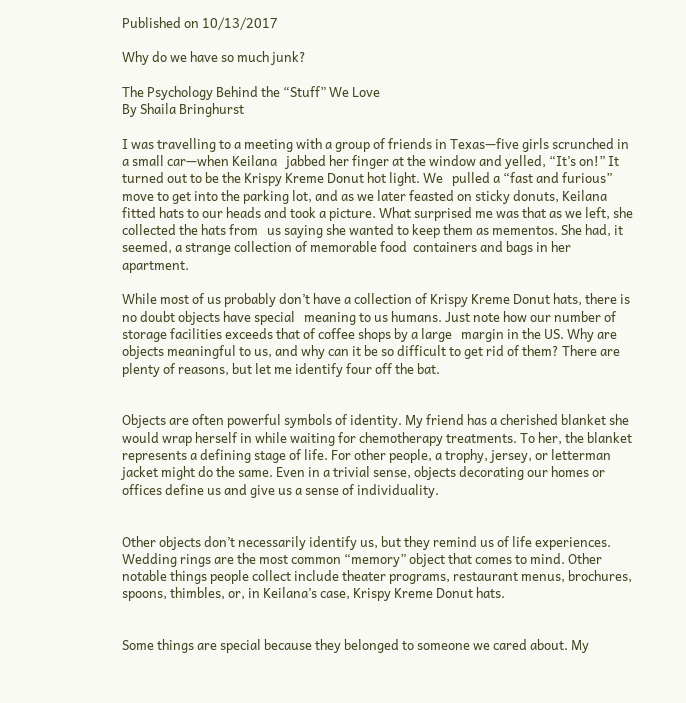Published on 10/13/2017

Why do we have so much junk?

The Psychology Behind the “Stuff” We Love
By Shaila Bringhurst

I was travelling to a meeting with a group of friends in Texas—five girls scrunched in a small car—when Keilana   jabbed her finger at the window and yelled, “It’s on!” It turned out to be the Krispy Kreme Donut hot light. We   pulled a “fast and furious” move to get into the parking lot, and as we later feasted on sticky donuts, Keilana   fitted hats to our heads and took a picture. What surprised me was that as we left, she collected the hats from   us saying she wanted to keep them as mementos. She had, it seemed, a strange collection of memorable food  containers and bags in her apartment.

While most of us probably don’t have a collection of Krispy Kreme Donut hats, there is no doubt objects have special   meaning to us humans. Just note how our number of storage facilities exceeds that of coffee shops by a large   margin in the US. Why are objects meaningful to us, and why can it be so difficult to get rid of them? There are   plenty of reasons, but let me identify four off the bat.


Objects are often powerful symbols of identity. My friend has a cherished blanket she would wrap herself in while waiting for chemotherapy treatments. To her, the blanket represents a defining stage of life. For other people, a trophy, jersey, or letterman jacket might do the same. Even in a trivial sense, objects decorating our homes or offices define us and give us a sense of individuality.


Other objects don’t necessarily identify us, but they remind us of life experiences. Wedding rings are the most common “memory” object that comes to mind. Other notable things people collect include theater programs, restaurant menus, brochures, spoons, thimbles, or, in Keilana’s case, Krispy Kreme Donut hats.


Some things are special because they belonged to someone we cared about. My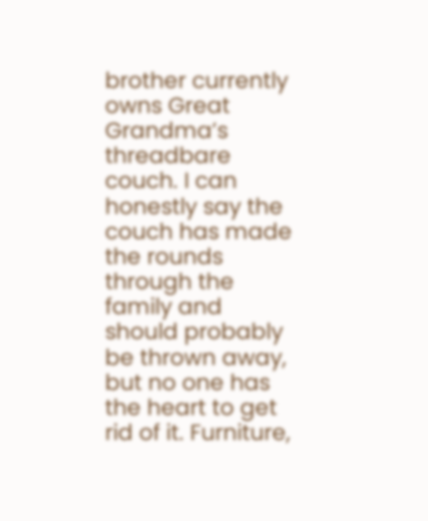brother currently owns Great Grandma’s threadbare couch. I can honestly say the couch has made the rounds through the family and should probably be thrown away, but no one has the heart to get rid of it. Furniture,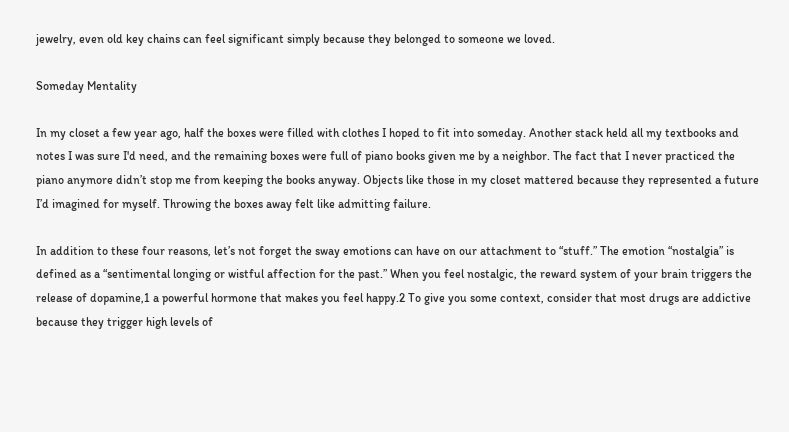jewelry, even old key chains can feel significant simply because they belonged to someone we loved.

Someday Mentality

In my closet a few year ago, half the boxes were filled with clothes I hoped to fit into someday. Another stack held all my textbooks and notes I was sure I'd need, and the remaining boxes were full of piano books given me by a neighbor. The fact that I never practiced the piano anymore didn’t stop me from keeping the books anyway. Objects like those in my closet mattered because they represented a future I’d imagined for myself. Throwing the boxes away felt like admitting failure.

In addition to these four reasons, let’s not forget the sway emotions can have on our attachment to “stuff.” The emotion “nostalgia” is defined as a “sentimental longing or wistful affection for the past.” When you feel nostalgic, the reward system of your brain triggers the release of dopamine,1 a powerful hormone that makes you feel happy.2 To give you some context, consider that most drugs are addictive because they trigger high levels of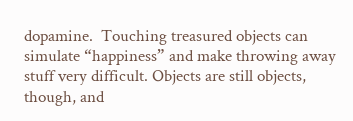dopamine.  Touching treasured objects can simulate “happiness” and make throwing away stuff very difficult. Objects are still objects, though, and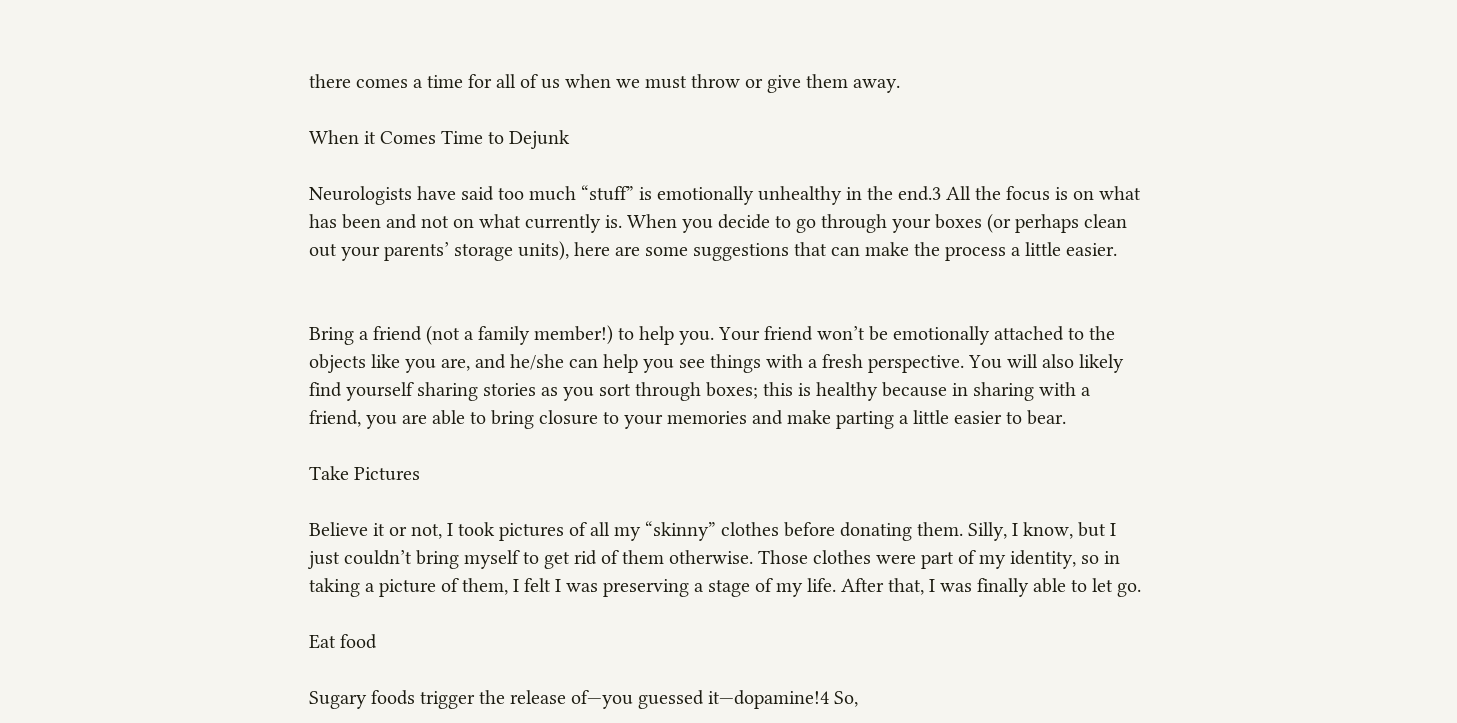there comes a time for all of us when we must throw or give them away.

When it Comes Time to Dejunk

Neurologists have said too much “stuff” is emotionally unhealthy in the end.3 All the focus is on what has been and not on what currently is. When you decide to go through your boxes (or perhaps clean out your parents’ storage units), here are some suggestions that can make the process a little easier.


Bring a friend (not a family member!) to help you. Your friend won’t be emotionally attached to the objects like you are, and he/she can help you see things with a fresh perspective. You will also likely find yourself sharing stories as you sort through boxes; this is healthy because in sharing with a friend, you are able to bring closure to your memories and make parting a little easier to bear.

Take Pictures

Believe it or not, I took pictures of all my “skinny” clothes before donating them. Silly, I know, but I just couldn’t bring myself to get rid of them otherwise. Those clothes were part of my identity, so in taking a picture of them, I felt I was preserving a stage of my life. After that, I was finally able to let go.

Eat food

Sugary foods trigger the release of—you guessed it—dopamine!4 So,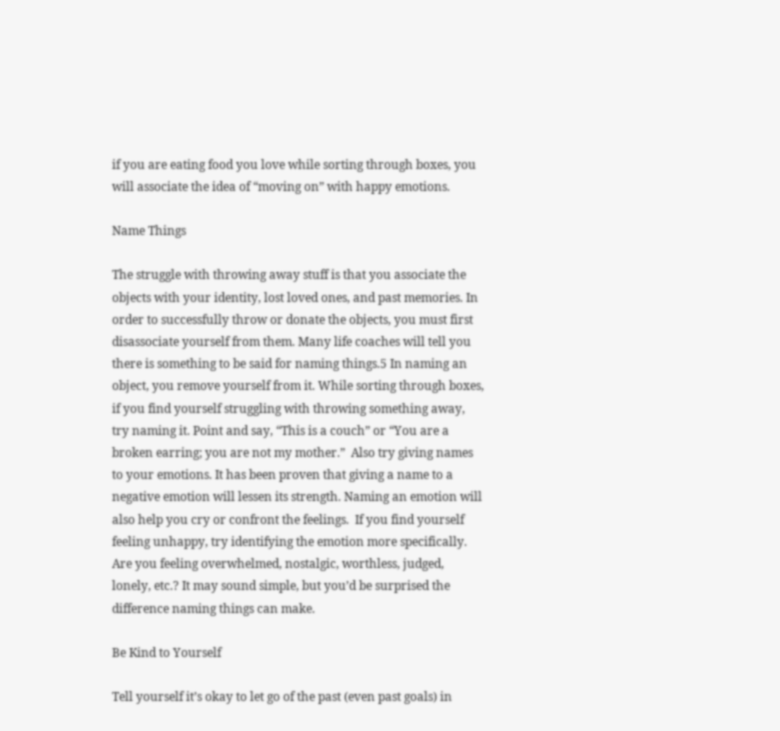if you are eating food you love while sorting through boxes, you will associate the idea of “moving on” with happy emotions.

Name Things

The struggle with throwing away stuff is that you associate the objects with your identity, lost loved ones, and past memories. In order to successfully throw or donate the objects, you must first disassociate yourself from them. Many life coaches will tell you there is something to be said for naming things.5 In naming an object, you remove yourself from it. While sorting through boxes, if you find yourself struggling with throwing something away, try naming it. Point and say, “This is a couch” or “You are a broken earring; you are not my mother.”  Also try giving names to your emotions. It has been proven that giving a name to a negative emotion will lessen its strength. Naming an emotion will also help you cry or confront the feelings.  If you find yourself feeling unhappy, try identifying the emotion more specifically. Are you feeling overwhelmed, nostalgic, worthless, judged, lonely, etc.? It may sound simple, but you’d be surprised the difference naming things can make.

Be Kind to Yourself

Tell yourself it’s okay to let go of the past (even past goals) in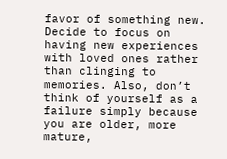favor of something new. Decide to focus on having new experiences with loved ones rather than clinging to memories. Also, don’t think of yourself as a failure simply because you are older, more mature,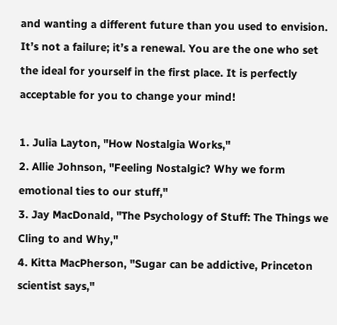and wanting a different future than you used to envision. It’s not a failure; it’s a renewal. You are the one who set the ideal for yourself in the first place. It is perfectly acceptable for you to change your mind!

1. Julia Layton, "How Nostalgia Works,"
2. Allie Johnson, "Feeling Nostalgic? Why we form emotional ties to our stuff,"
3. Jay MacDonald, "The Psychology of Stuff: The Things we Cling to and Why,"
4. Kitta MacPherson, "Sugar can be addictive, Princeton scientist says,"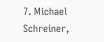7. Michael Schreiner,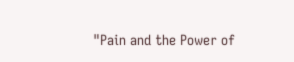"Pain and the Power of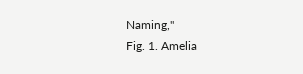Naming,"
Fig. 1. Amelia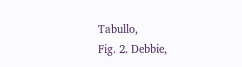Tabullo,
Fig. 2. Debbie,